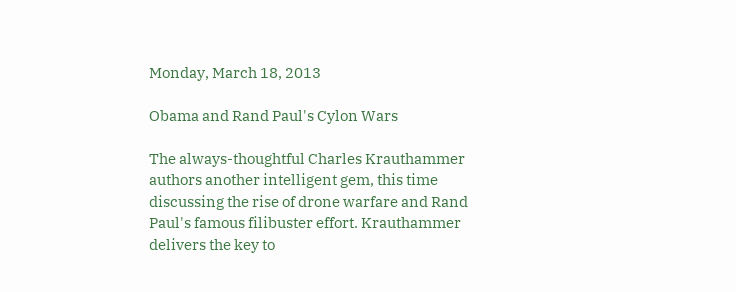Monday, March 18, 2013

Obama and Rand Paul's Cylon Wars

The always-thoughtful Charles Krauthammer authors another intelligent gem, this time discussing the rise of drone warfare and Rand Paul's famous filibuster effort. Krauthammer delivers the key to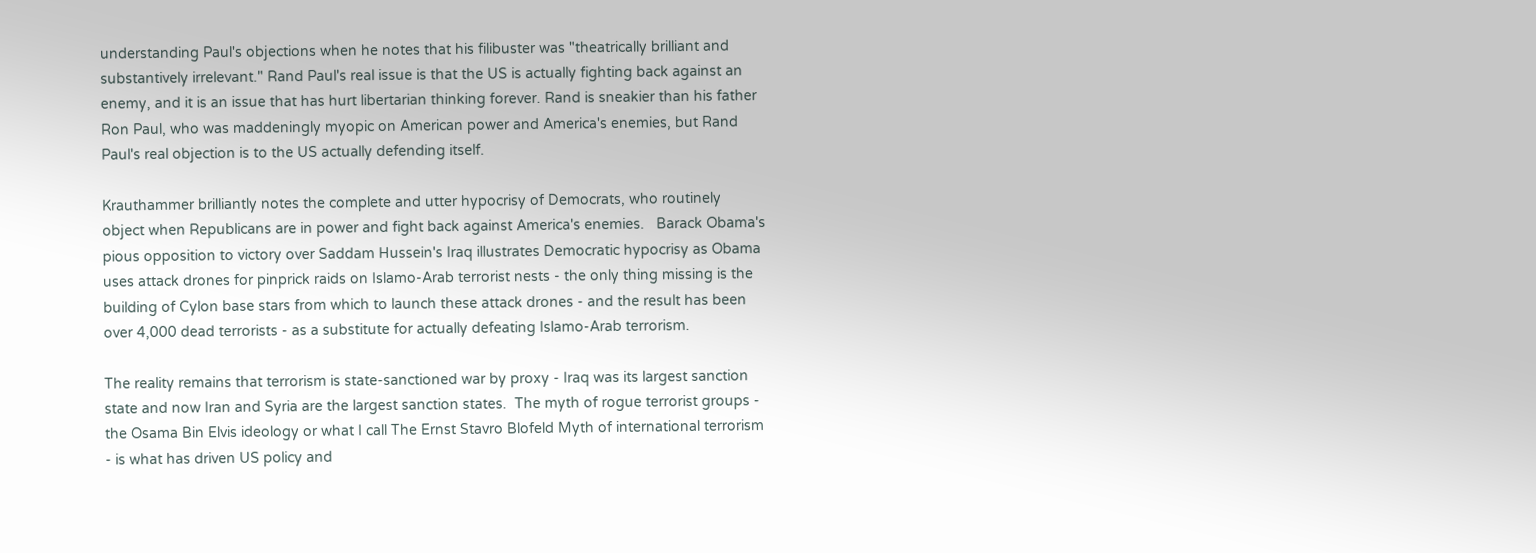understanding Paul's objections when he notes that his filibuster was "theatrically brilliant and substantively irrelevant." Rand Paul's real issue is that the US is actually fighting back against an enemy, and it is an issue that has hurt libertarian thinking forever. Rand is sneakier than his father Ron Paul, who was maddeningly myopic on American power and America's enemies, but Rand Paul's real objection is to the US actually defending itself.

Krauthammer brilliantly notes the complete and utter hypocrisy of Democrats, who routinely object when Republicans are in power and fight back against America's enemies.   Barack Obama's pious opposition to victory over Saddam Hussein's Iraq illustrates Democratic hypocrisy as Obama uses attack drones for pinprick raids on Islamo-Arab terrorist nests - the only thing missing is the building of Cylon base stars from which to launch these attack drones - and the result has been over 4,000 dead terrorists - as a substitute for actually defeating Islamo-Arab terrorism.

The reality remains that terrorism is state-sanctioned war by proxy - Iraq was its largest sanction state and now Iran and Syria are the largest sanction states.  The myth of rogue terrorist groups - the Osama Bin Elvis ideology or what I call The Ernst Stavro Blofeld Myth of international terrorism - is what has driven US policy and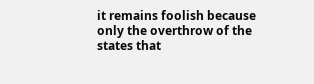it remains foolish because only the overthrow of the states that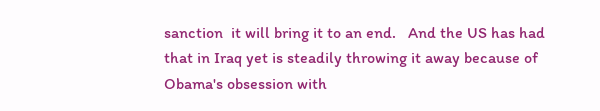sanction  it will bring it to an end.   And the US has had that in Iraq yet is steadily throwing it away because of Obama's obsession with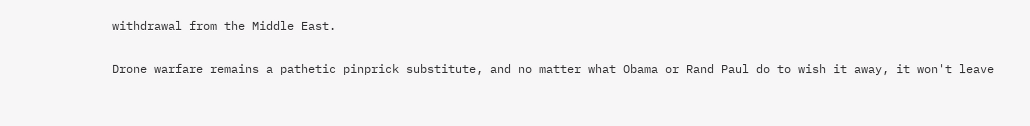withdrawal from the Middle East.

Drone warfare remains a pathetic pinprick substitute, and no matter what Obama or Rand Paul do to wish it away, it won't leave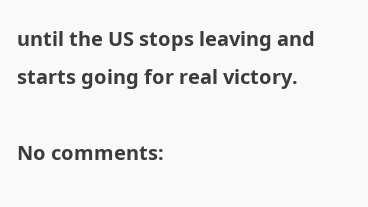until the US stops leaving and starts going for real victory.

No comments: